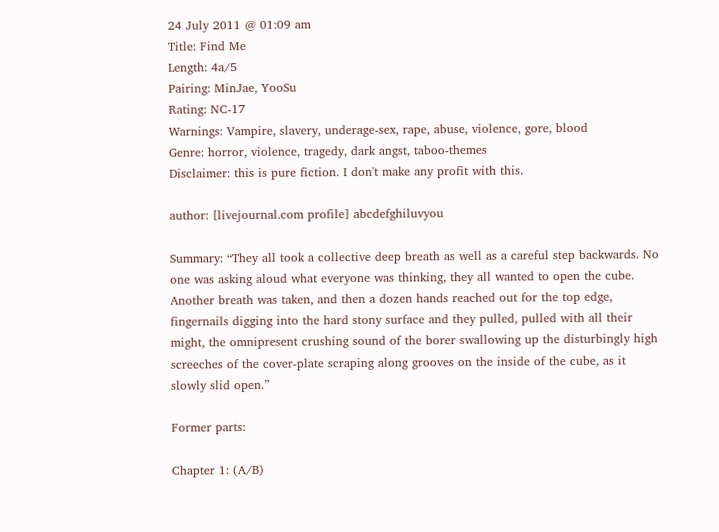24 July 2011 @ 01:09 am
Title: Find Me
Length: 4a/5
Pairing: MinJae, YooSu
Rating: NC-17
Warnings: Vampire, slavery, underage-sex, rape, abuse, violence, gore, blood
Genre: horror, violence, tragedy, dark angst, taboo-themes
Disclaimer: this is pure fiction. I don't make any profit with this.

author: [livejournal.com profile] abcdefghiluvyou

Summary: “They all took a collective deep breath as well as a careful step backwards. No one was asking aloud what everyone was thinking, they all wanted to open the cube. Another breath was taken, and then a dozen hands reached out for the top edge, fingernails digging into the hard stony surface and they pulled, pulled with all their might, the omnipresent crushing sound of the borer swallowing up the disturbingly high screeches of the cover-plate scraping along grooves on the inside of the cube, as it slowly slid open.”

Former parts:

Chapter 1: (A/B)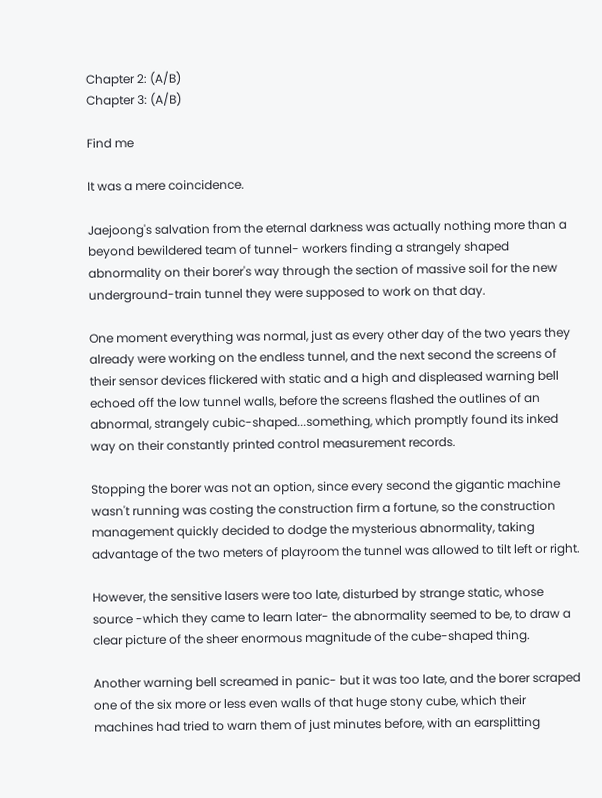Chapter 2: (A/B)
Chapter 3: (A/B)

Find me

It was a mere coincidence.

Jaejoong's salvation from the eternal darkness was actually nothing more than a beyond bewildered team of tunnel- workers finding a strangely shaped abnormality on their borer's way through the section of massive soil for the new underground-train tunnel they were supposed to work on that day.

One moment everything was normal, just as every other day of the two years they already were working on the endless tunnel, and the next second the screens of their sensor devices flickered with static and a high and displeased warning bell echoed off the low tunnel walls, before the screens flashed the outlines of an abnormal, strangely cubic-shaped...something, which promptly found its inked way on their constantly printed control measurement records.

Stopping the borer was not an option, since every second the gigantic machine wasn't running was costing the construction firm a fortune, so the construction management quickly decided to dodge the mysterious abnormality, taking advantage of the two meters of playroom the tunnel was allowed to tilt left or right.

However, the sensitive lasers were too late, disturbed by strange static, whose source -which they came to learn later- the abnormality seemed to be, to draw a clear picture of the sheer enormous magnitude of the cube-shaped thing.

Another warning bell screamed in panic- but it was too late, and the borer scraped one of the six more or less even walls of that huge stony cube, which their machines had tried to warn them of just minutes before, with an earsplitting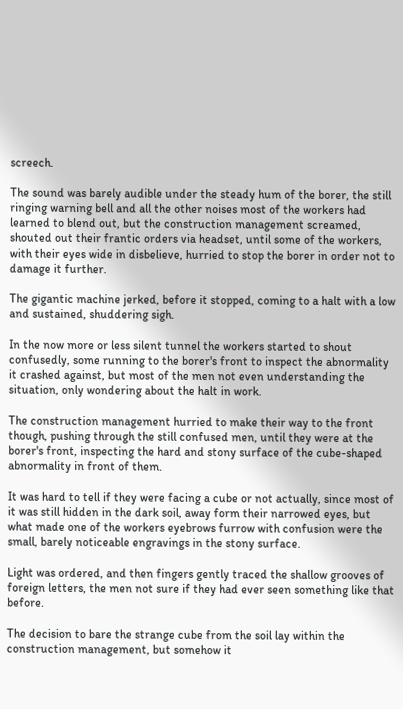screech.

The sound was barely audible under the steady hum of the borer, the still ringing warning bell and all the other noises most of the workers had learned to blend out, but the construction management screamed, shouted out their frantic orders via headset, until some of the workers, with their eyes wide in disbelieve, hurried to stop the borer in order not to damage it further.

The gigantic machine jerked, before it stopped, coming to a halt with a low and sustained, shuddering sigh.

In the now more or less silent tunnel the workers started to shout confusedly, some running to the borer's front to inspect the abnormality it crashed against, but most of the men not even understanding the situation, only wondering about the halt in work.

The construction management hurried to make their way to the front though, pushing through the still confused men, until they were at the borer's front, inspecting the hard and stony surface of the cube-shaped abnormality in front of them.

It was hard to tell if they were facing a cube or not actually, since most of it was still hidden in the dark soil, away form their narrowed eyes, but what made one of the workers eyebrows furrow with confusion were the small, barely noticeable engravings in the stony surface.

Light was ordered, and then fingers gently traced the shallow grooves of foreign letters, the men not sure if they had ever seen something like that before.

The decision to bare the strange cube from the soil lay within the construction management, but somehow it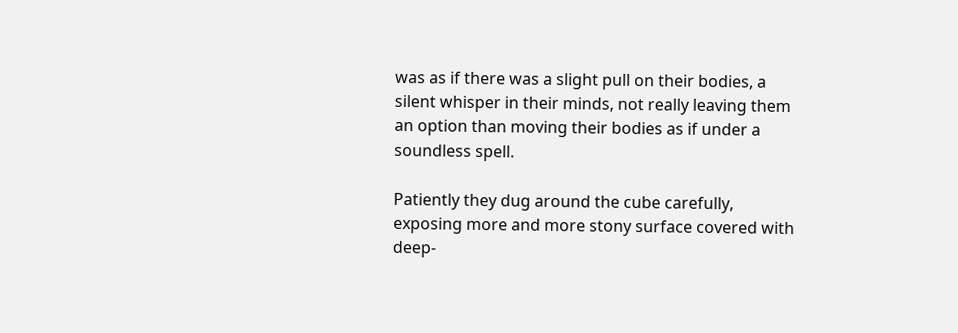was as if there was a slight pull on their bodies, a silent whisper in their minds, not really leaving them an option than moving their bodies as if under a soundless spell.

Patiently they dug around the cube carefully, exposing more and more stony surface covered with deep-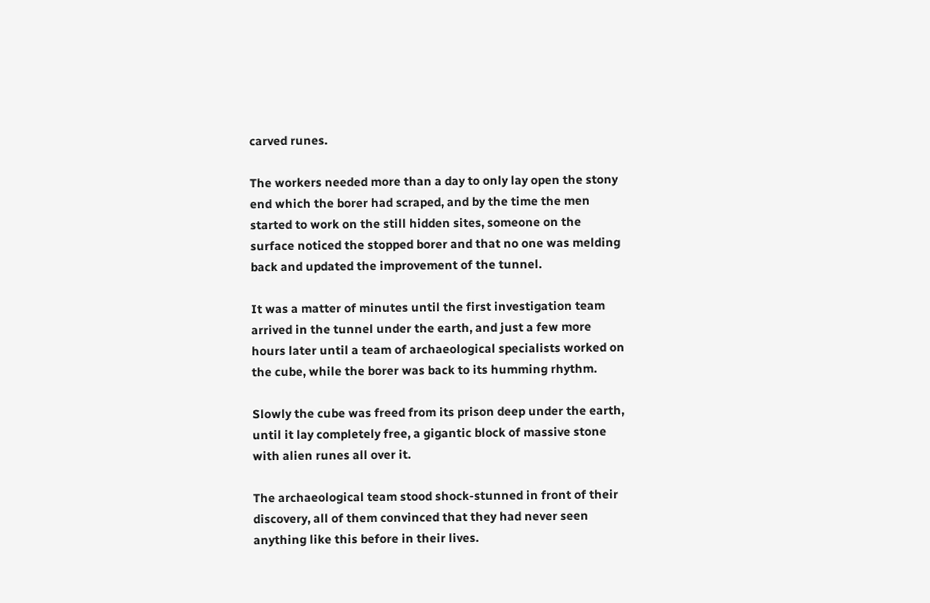carved runes.

The workers needed more than a day to only lay open the stony end which the borer had scraped, and by the time the men started to work on the still hidden sites, someone on the surface noticed the stopped borer and that no one was melding back and updated the improvement of the tunnel.

It was a matter of minutes until the first investigation team arrived in the tunnel under the earth, and just a few more hours later until a team of archaeological specialists worked on the cube, while the borer was back to its humming rhythm.

Slowly the cube was freed from its prison deep under the earth, until it lay completely free, a gigantic block of massive stone with alien runes all over it.

The archaeological team stood shock-stunned in front of their discovery, all of them convinced that they had never seen anything like this before in their lives.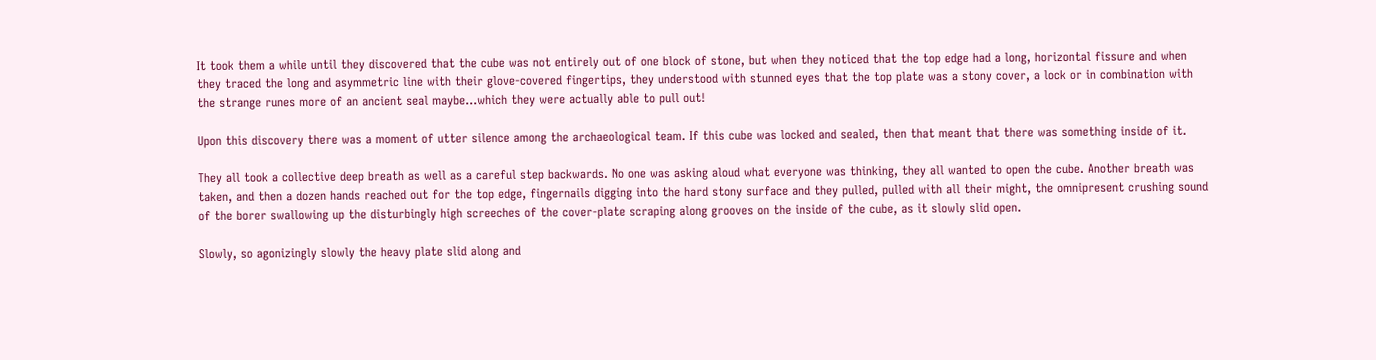It took them a while until they discovered that the cube was not entirely out of one block of stone, but when they noticed that the top edge had a long, horizontal fissure and when they traced the long and asymmetric line with their glove-covered fingertips, they understood with stunned eyes that the top plate was a stony cover, a lock or in combination with the strange runes more of an ancient seal maybe...which they were actually able to pull out!

Upon this discovery there was a moment of utter silence among the archaeological team. If this cube was locked and sealed, then that meant that there was something inside of it.

They all took a collective deep breath as well as a careful step backwards. No one was asking aloud what everyone was thinking, they all wanted to open the cube. Another breath was taken, and then a dozen hands reached out for the top edge, fingernails digging into the hard stony surface and they pulled, pulled with all their might, the omnipresent crushing sound of the borer swallowing up the disturbingly high screeches of the cover-plate scraping along grooves on the inside of the cube, as it slowly slid open.

Slowly, so agonizingly slowly the heavy plate slid along and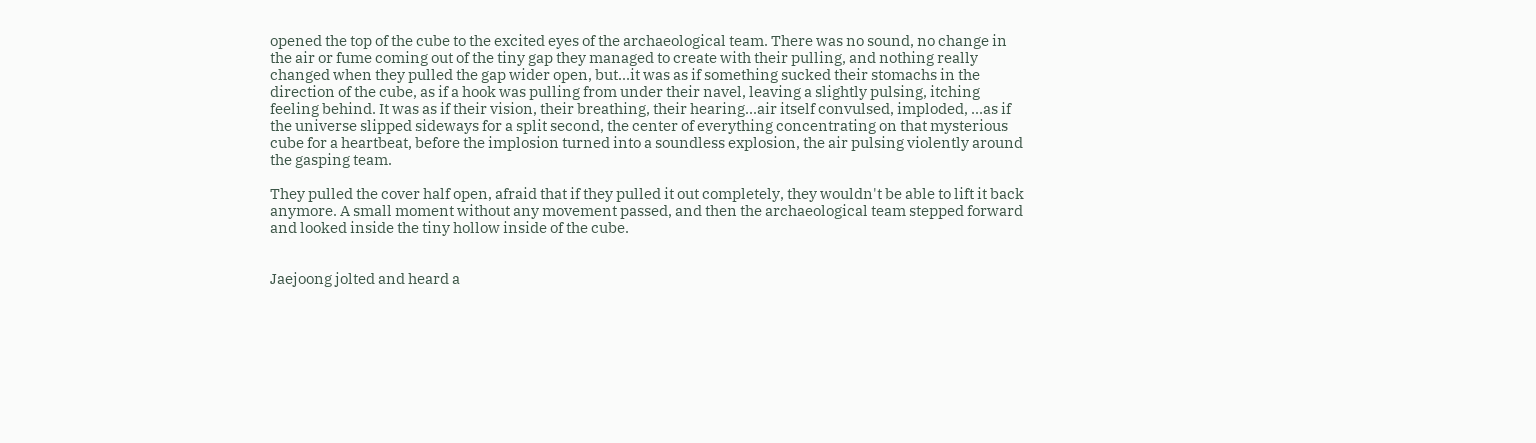opened the top of the cube to the excited eyes of the archaeological team. There was no sound, no change in the air or fume coming out of the tiny gap they managed to create with their pulling, and nothing really changed when they pulled the gap wider open, but...it was as if something sucked their stomachs in the direction of the cube, as if a hook was pulling from under their navel, leaving a slightly pulsing, itching feeling behind. It was as if their vision, their breathing, their hearing...air itself convulsed, imploded, ...as if the universe slipped sideways for a split second, the center of everything concentrating on that mysterious cube for a heartbeat, before the implosion turned into a soundless explosion, the air pulsing violently around the gasping team.

They pulled the cover half open, afraid that if they pulled it out completely, they wouldn't be able to lift it back anymore. A small moment without any movement passed, and then the archaeological team stepped forward and looked inside the tiny hollow inside of the cube.


Jaejoong jolted and heard a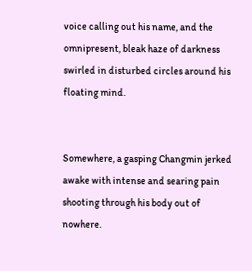voice calling out his name, and the omnipresent, bleak haze of darkness swirled in disturbed circles around his floating mind.


Somewhere, a gasping Changmin jerked awake with intense and searing pain shooting through his body out of nowhere.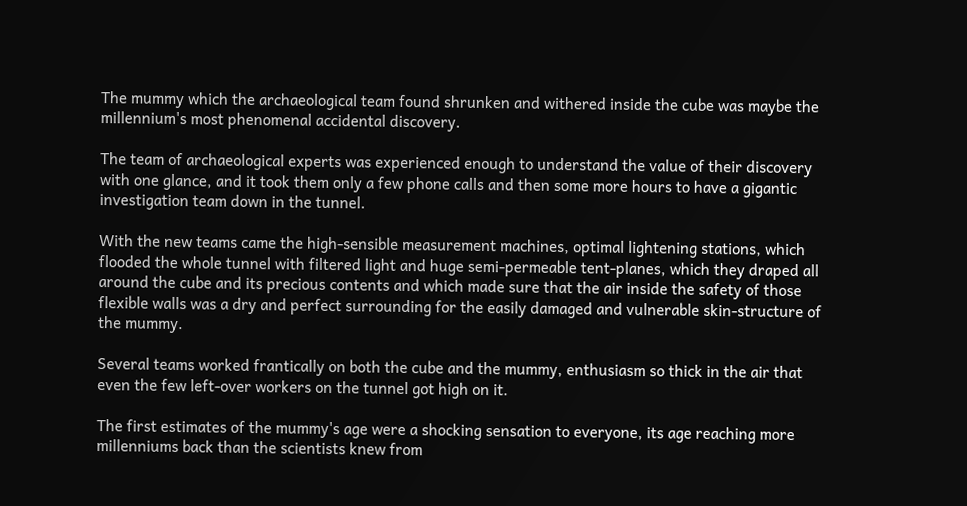The mummy which the archaeological team found shrunken and withered inside the cube was maybe the millennium's most phenomenal accidental discovery.

The team of archaeological experts was experienced enough to understand the value of their discovery with one glance, and it took them only a few phone calls and then some more hours to have a gigantic investigation team down in the tunnel.

With the new teams came the high-sensible measurement machines, optimal lightening stations, which flooded the whole tunnel with filtered light and huge semi-permeable tent-planes, which they draped all around the cube and its precious contents and which made sure that the air inside the safety of those flexible walls was a dry and perfect surrounding for the easily damaged and vulnerable skin-structure of the mummy.

Several teams worked frantically on both the cube and the mummy, enthusiasm so thick in the air that even the few left-over workers on the tunnel got high on it.

The first estimates of the mummy's age were a shocking sensation to everyone, its age reaching more millenniums back than the scientists knew from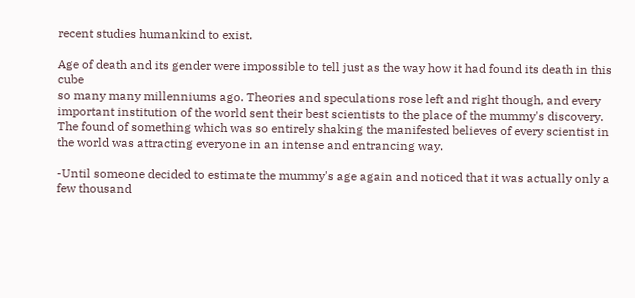recent studies humankind to exist.

Age of death and its gender were impossible to tell just as the way how it had found its death in this cube
so many many millenniums ago. Theories and speculations rose left and right though, and every important institution of the world sent their best scientists to the place of the mummy's discovery. The found of something which was so entirely shaking the manifested believes of every scientist in the world was attracting everyone in an intense and entrancing way.

-Until someone decided to estimate the mummy's age again and noticed that it was actually only a few thousand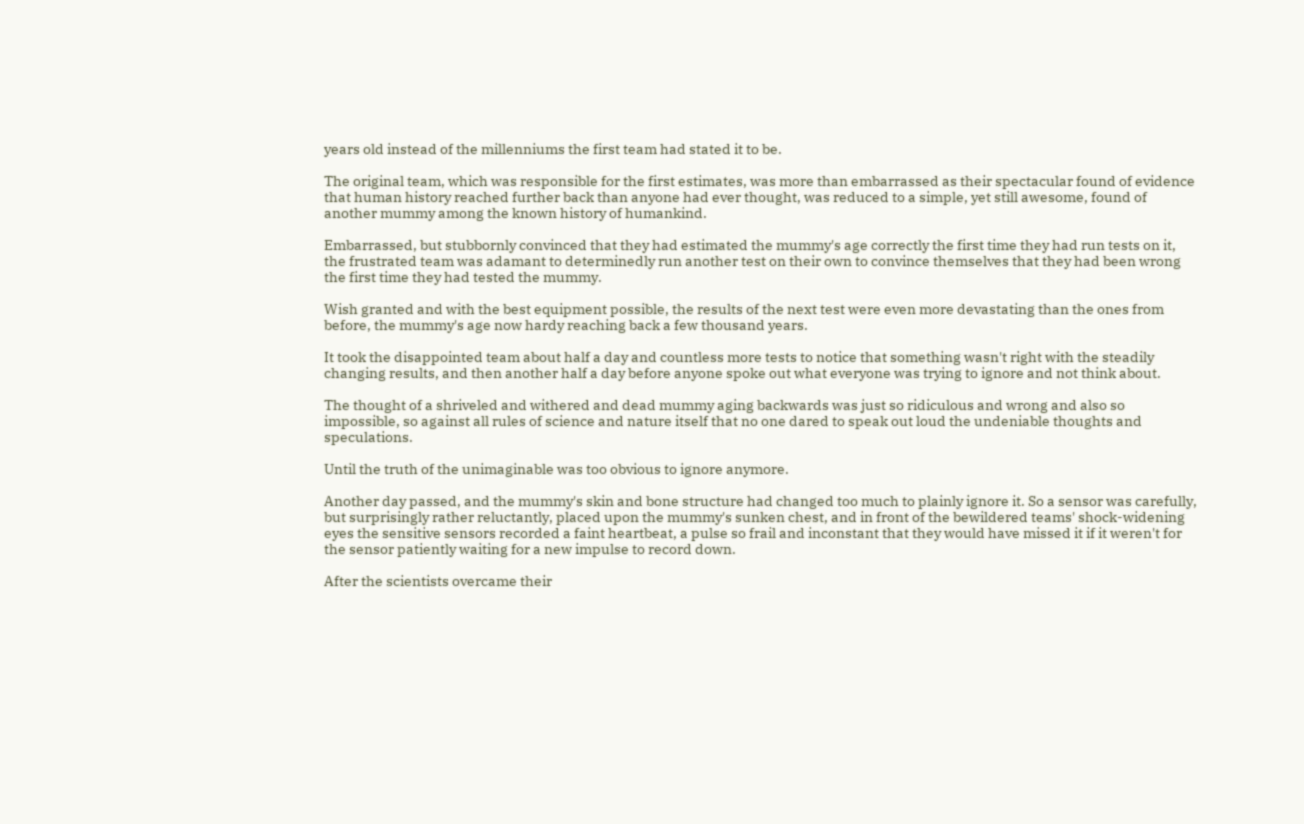years old instead of the millenniums the first team had stated it to be.

The original team, which was responsible for the first estimates, was more than embarrassed as their spectacular found of evidence that human history reached further back than anyone had ever thought, was reduced to a simple, yet still awesome, found of another mummy among the known history of humankind.

Embarrassed, but stubbornly convinced that they had estimated the mummy's age correctly the first time they had run tests on it, the frustrated team was adamant to determinedly run another test on their own to convince themselves that they had been wrong the first time they had tested the mummy.

Wish granted and with the best equipment possible, the results of the next test were even more devastating than the ones from before, the mummy's age now hardy reaching back a few thousand years.

It took the disappointed team about half a day and countless more tests to notice that something wasn't right with the steadily changing results, and then another half a day before anyone spoke out what everyone was trying to ignore and not think about.

The thought of a shriveled and withered and dead mummy aging backwards was just so ridiculous and wrong and also so impossible, so against all rules of science and nature itself that no one dared to speak out loud the undeniable thoughts and speculations.

Until the truth of the unimaginable was too obvious to ignore anymore.

Another day passed, and the mummy's skin and bone structure had changed too much to plainly ignore it. So a sensor was carefully, but surprisingly rather reluctantly, placed upon the mummy's sunken chest, and in front of the bewildered teams' shock-widening eyes the sensitive sensors recorded a faint heartbeat, a pulse so frail and inconstant that they would have missed it if it weren't for the sensor patiently waiting for a new impulse to record down.

After the scientists overcame their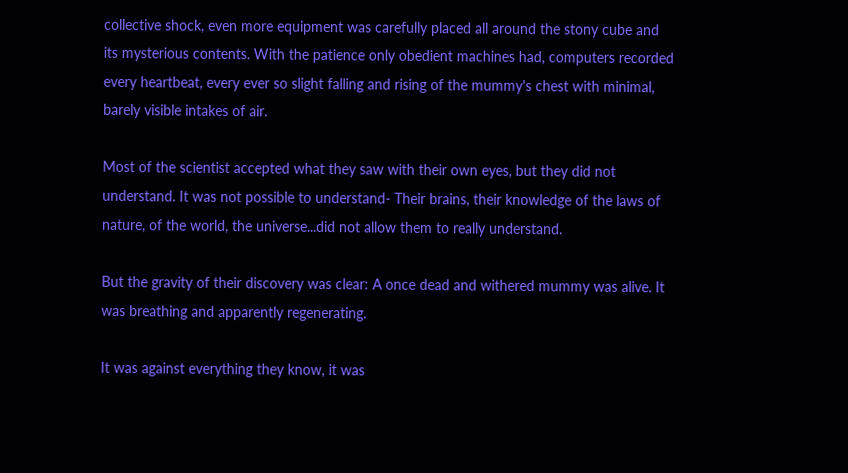collective shock, even more equipment was carefully placed all around the stony cube and its mysterious contents. With the patience only obedient machines had, computers recorded every heartbeat, every ever so slight falling and rising of the mummy's chest with minimal, barely visible intakes of air.

Most of the scientist accepted what they saw with their own eyes, but they did not understand. It was not possible to understand- Their brains, their knowledge of the laws of nature, of the world, the universe...did not allow them to really understand.

But the gravity of their discovery was clear: A once dead and withered mummy was alive. It was breathing and apparently regenerating.

It was against everything they know, it was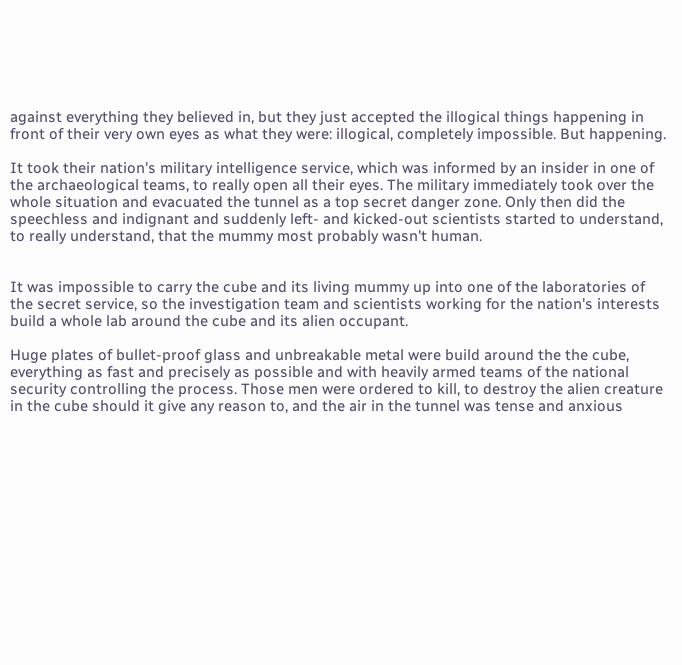against everything they believed in, but they just accepted the illogical things happening in front of their very own eyes as what they were: illogical, completely impossible. But happening.

It took their nation's military intelligence service, which was informed by an insider in one of the archaeological teams, to really open all their eyes. The military immediately took over the whole situation and evacuated the tunnel as a top secret danger zone. Only then did the speechless and indignant and suddenly left- and kicked-out scientists started to understand, to really understand, that the mummy most probably wasn't human.


It was impossible to carry the cube and its living mummy up into one of the laboratories of the secret service, so the investigation team and scientists working for the nation's interests build a whole lab around the cube and its alien occupant.

Huge plates of bullet-proof glass and unbreakable metal were build around the the cube, everything as fast and precisely as possible and with heavily armed teams of the national security controlling the process. Those men were ordered to kill, to destroy the alien creature in the cube should it give any reason to, and the air in the tunnel was tense and anxious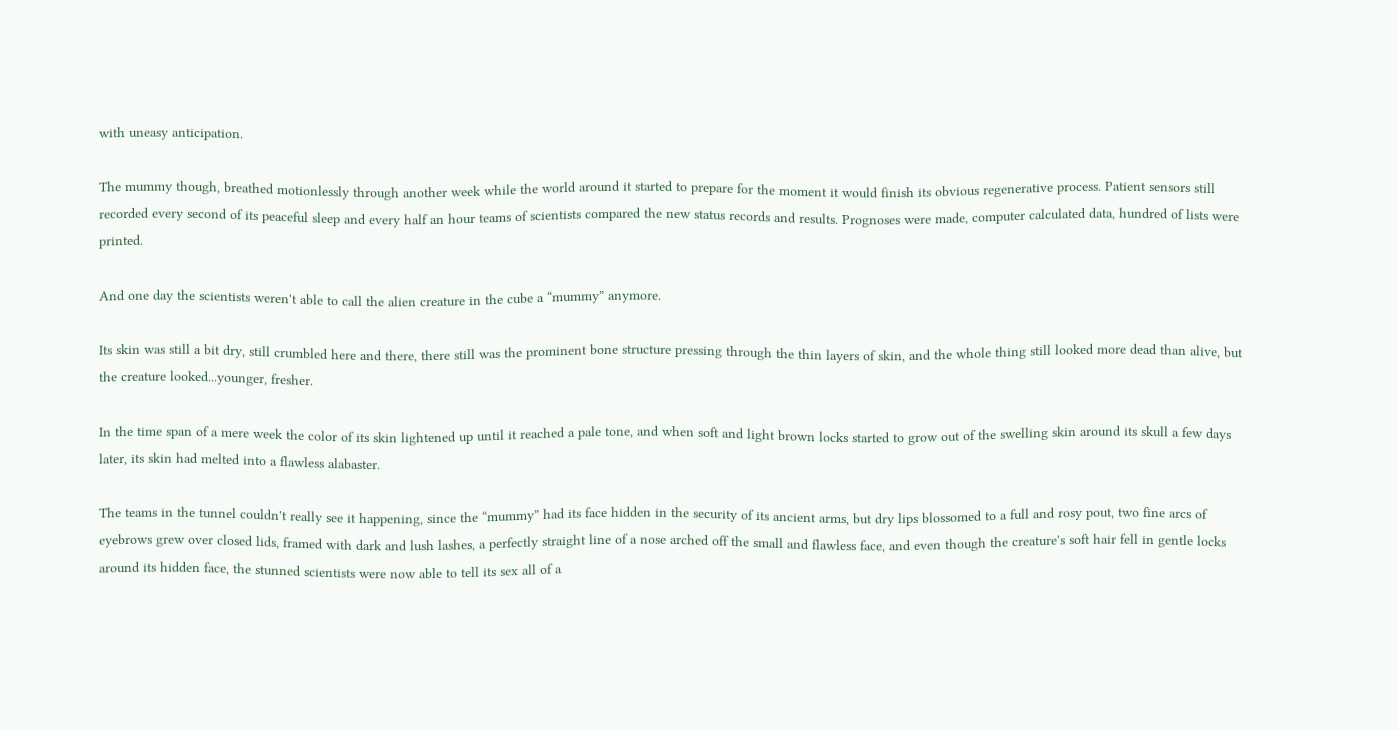with uneasy anticipation.

The mummy though, breathed motionlessly through another week while the world around it started to prepare for the moment it would finish its obvious regenerative process. Patient sensors still recorded every second of its peaceful sleep and every half an hour teams of scientists compared the new status records and results. Prognoses were made, computer calculated data, hundred of lists were printed.

And one day the scientists weren't able to call the alien creature in the cube a “mummy” anymore.

Its skin was still a bit dry, still crumbled here and there, there still was the prominent bone structure pressing through the thin layers of skin, and the whole thing still looked more dead than alive, but the creature looked...younger, fresher.

In the time span of a mere week the color of its skin lightened up until it reached a pale tone, and when soft and light brown locks started to grow out of the swelling skin around its skull a few days later, its skin had melted into a flawless alabaster.

The teams in the tunnel couldn't really see it happening, since the “mummy” had its face hidden in the security of its ancient arms, but dry lips blossomed to a full and rosy pout, two fine arcs of eyebrows grew over closed lids, framed with dark and lush lashes, a perfectly straight line of a nose arched off the small and flawless face, and even though the creature's soft hair fell in gentle locks around its hidden face, the stunned scientists were now able to tell its sex all of a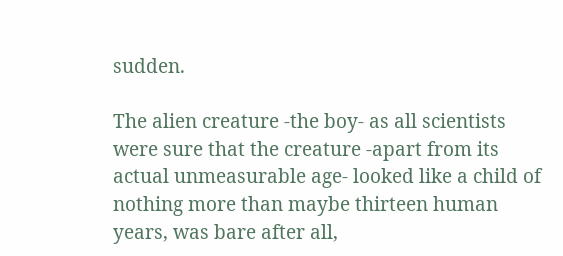sudden.

The alien creature -the boy- as all scientists were sure that the creature -apart from its actual unmeasurable age- looked like a child of nothing more than maybe thirteen human years, was bare after all,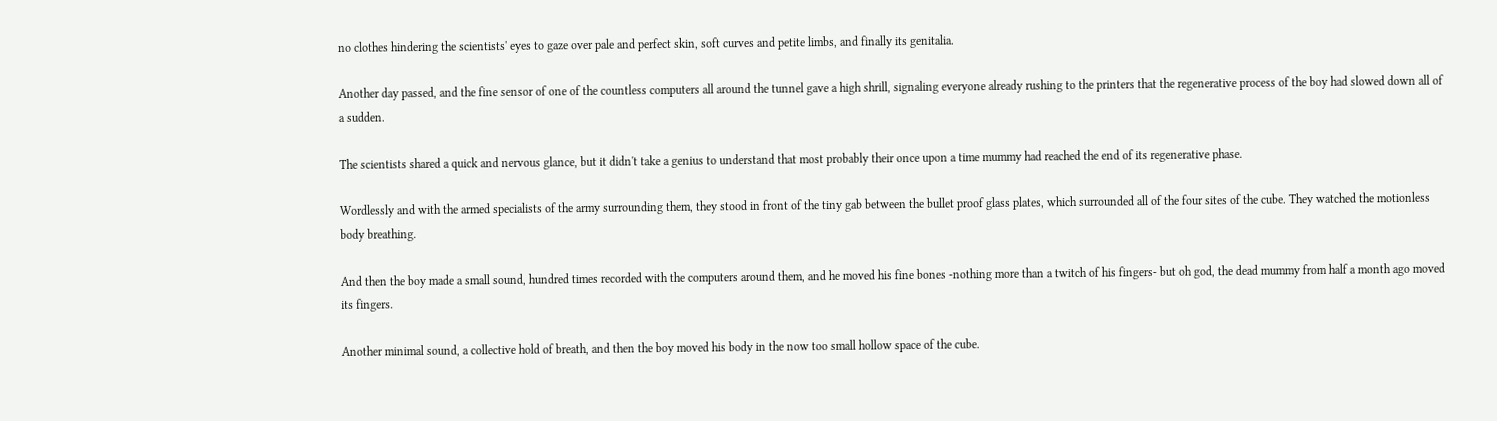no clothes hindering the scientists' eyes to gaze over pale and perfect skin, soft curves and petite limbs, and finally its genitalia.

Another day passed, and the fine sensor of one of the countless computers all around the tunnel gave a high shrill, signaling everyone already rushing to the printers that the regenerative process of the boy had slowed down all of a sudden.

The scientists shared a quick and nervous glance, but it didn't take a genius to understand that most probably their once upon a time mummy had reached the end of its regenerative phase.

Wordlessly and with the armed specialists of the army surrounding them, they stood in front of the tiny gab between the bullet proof glass plates, which surrounded all of the four sites of the cube. They watched the motionless body breathing.

And then the boy made a small sound, hundred times recorded with the computers around them, and he moved his fine bones -nothing more than a twitch of his fingers- but oh god, the dead mummy from half a month ago moved its fingers.

Another minimal sound, a collective hold of breath, and then the boy moved his body in the now too small hollow space of the cube.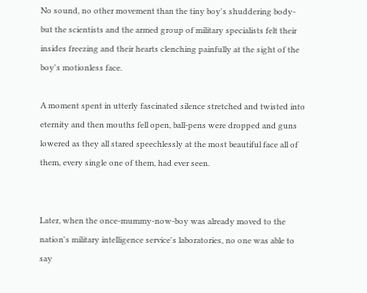No sound, no other movement than the tiny boy's shuddering body- but the scientists and the armed group of military specialists felt their insides freezing and their hearts clenching painfully at the sight of the boy's motionless face.

A moment spent in utterly fascinated silence stretched and twisted into eternity and then mouths fell open, ball-pens were dropped and guns lowered as they all stared speechlessly at the most beautiful face all of them, every single one of them, had ever seen.


Later, when the once-mummy-now-boy was already moved to the nation's military intelligence service's laboratories, no one was able to say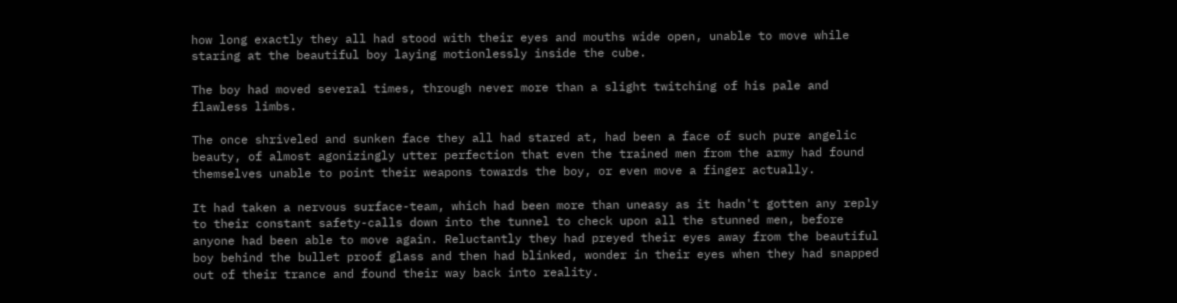how long exactly they all had stood with their eyes and mouths wide open, unable to move while staring at the beautiful boy laying motionlessly inside the cube.

The boy had moved several times, through never more than a slight twitching of his pale and flawless limbs.

The once shriveled and sunken face they all had stared at, had been a face of such pure angelic beauty, of almost agonizingly utter perfection that even the trained men from the army had found themselves unable to point their weapons towards the boy, or even move a finger actually.

It had taken a nervous surface-team, which had been more than uneasy as it hadn't gotten any reply to their constant safety-calls down into the tunnel to check upon all the stunned men, before anyone had been able to move again. Reluctantly they had preyed their eyes away from the beautiful boy behind the bullet proof glass and then had blinked, wonder in their eyes when they had snapped out of their trance and found their way back into reality.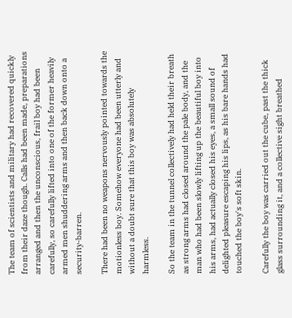The team of scientists and military had recovered quickly from their daze though. Calls had been made, preparations arranged and then the unconscious, frail boy had been carefully, so carefully lifted into one of the former heavily armed men shuddering arms and then back down onto a security-barren.

There had been no weapons nervously pointed towards the motionless boy. Somehow everyone had been utterly and without a doubt sure that this boy was absolutely harmless.

So the team in the tunnel collectively had held their breath as strong arms had closed around the pale body, and the man who had been slowly lifting up the beautiful boy into his arms, had actually closed his eyes, a small sound of delighted pleasure escaping his lips, as his bare hands had touched the boy's soft skin.

Carefully the boy was carried out the cube, past the thick glass surrounding it, and a collective sight breathed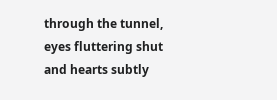through the tunnel, eyes fluttering shut and hearts subtly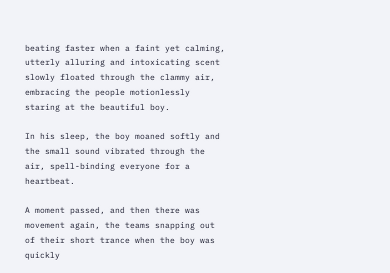beating faster when a faint yet calming, utterly alluring and intoxicating scent slowly floated through the clammy air, embracing the people motionlessly staring at the beautiful boy.

In his sleep, the boy moaned softly and the small sound vibrated through the air, spell-binding everyone for a heartbeat.

A moment passed, and then there was movement again, the teams snapping out of their short trance when the boy was quickly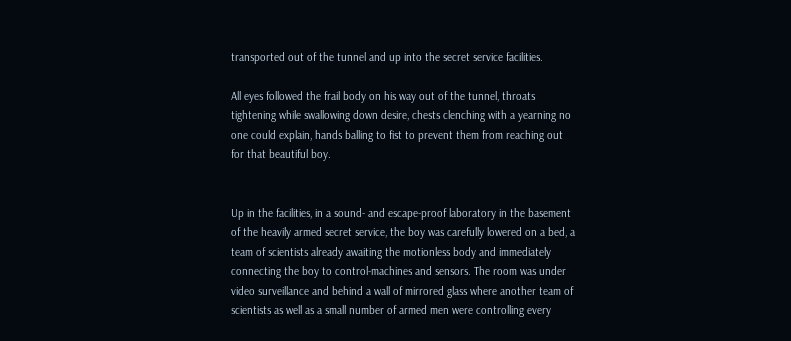transported out of the tunnel and up into the secret service facilities.

All eyes followed the frail body on his way out of the tunnel, throats tightening while swallowing down desire, chests clenching with a yearning no one could explain, hands balling to fist to prevent them from reaching out for that beautiful boy.


Up in the facilities, in a sound- and escape-proof laboratory in the basement of the heavily armed secret service, the boy was carefully lowered on a bed, a team of scientists already awaiting the motionless body and immediately connecting the boy to control-machines and sensors. The room was under video surveillance and behind a wall of mirrored glass where another team of scientists as well as a small number of armed men were controlling every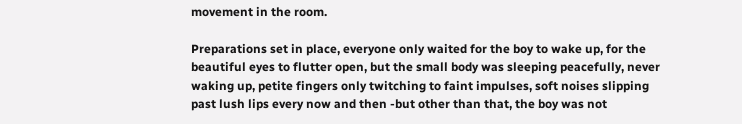movement in the room.

Preparations set in place, everyone only waited for the boy to wake up, for the beautiful eyes to flutter open, but the small body was sleeping peacefully, never waking up, petite fingers only twitching to faint impulses, soft noises slipping past lush lips every now and then -but other than that, the boy was not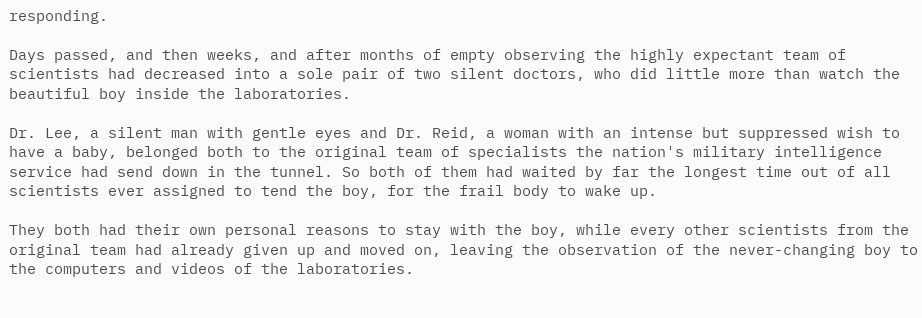responding.

Days passed, and then weeks, and after months of empty observing the highly expectant team of scientists had decreased into a sole pair of two silent doctors, who did little more than watch the beautiful boy inside the laboratories.

Dr. Lee, a silent man with gentle eyes and Dr. Reid, a woman with an intense but suppressed wish to have a baby, belonged both to the original team of specialists the nation's military intelligence service had send down in the tunnel. So both of them had waited by far the longest time out of all scientists ever assigned to tend the boy, for the frail body to wake up.

They both had their own personal reasons to stay with the boy, while every other scientists from the original team had already given up and moved on, leaving the observation of the never-changing boy to the computers and videos of the laboratories.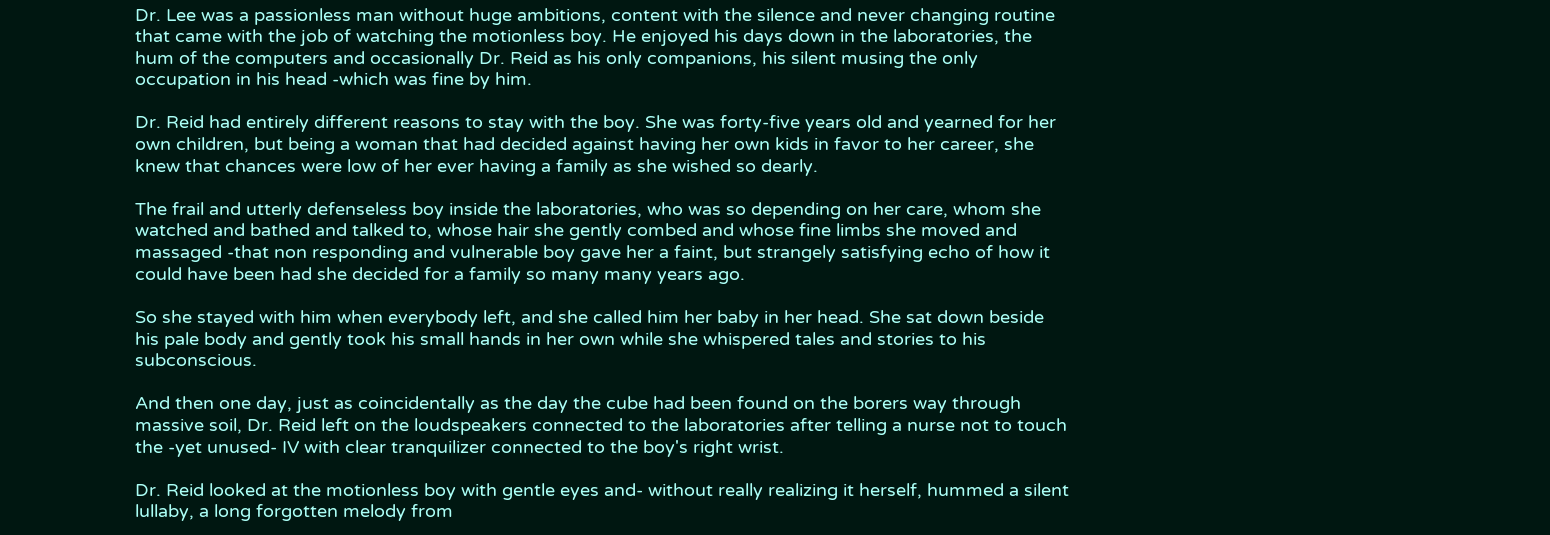Dr. Lee was a passionless man without huge ambitions, content with the silence and never changing routine that came with the job of watching the motionless boy. He enjoyed his days down in the laboratories, the hum of the computers and occasionally Dr. Reid as his only companions, his silent musing the only occupation in his head -which was fine by him.

Dr. Reid had entirely different reasons to stay with the boy. She was forty-five years old and yearned for her own children, but being a woman that had decided against having her own kids in favor to her career, she knew that chances were low of her ever having a family as she wished so dearly.

The frail and utterly defenseless boy inside the laboratories, who was so depending on her care, whom she watched and bathed and talked to, whose hair she gently combed and whose fine limbs she moved and massaged -that non responding and vulnerable boy gave her a faint, but strangely satisfying echo of how it could have been had she decided for a family so many many years ago.

So she stayed with him when everybody left, and she called him her baby in her head. She sat down beside his pale body and gently took his small hands in her own while she whispered tales and stories to his subconscious.

And then one day, just as coincidentally as the day the cube had been found on the borers way through massive soil, Dr. Reid left on the loudspeakers connected to the laboratories after telling a nurse not to touch the -yet unused- IV with clear tranquilizer connected to the boy's right wrist.

Dr. Reid looked at the motionless boy with gentle eyes and- without really realizing it herself, hummed a silent lullaby, a long forgotten melody from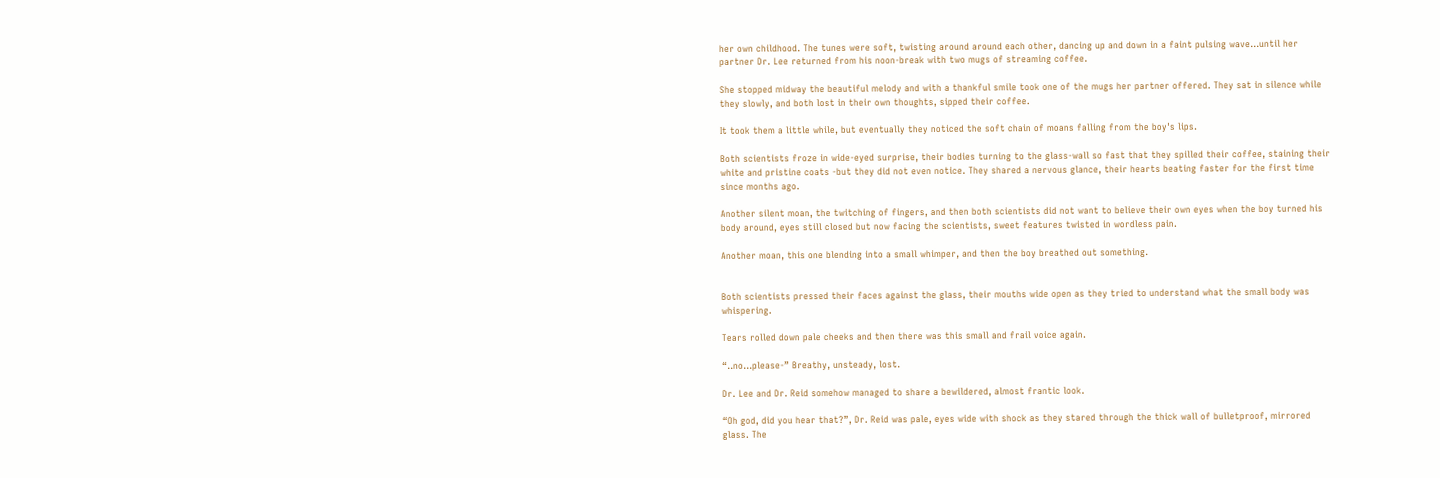her own childhood. The tunes were soft, twisting around around each other, dancing up and down in a faint pulsing wave...until her partner Dr. Lee returned from his noon-break with two mugs of streaming coffee.

She stopped midway the beautiful melody and with a thankful smile took one of the mugs her partner offered. They sat in silence while they slowly, and both lost in their own thoughts, sipped their coffee.

It took them a little while, but eventually they noticed the soft chain of moans falling from the boy's lips.

Both scientists froze in wide-eyed surprise, their bodies turning to the glass-wall so fast that they spilled their coffee, staining their white and pristine coats -but they did not even notice. They shared a nervous glance, their hearts beating faster for the first time since months ago.

Another silent moan, the twitching of fingers, and then both scientists did not want to believe their own eyes when the boy turned his body around, eyes still closed but now facing the scientists, sweet features twisted in wordless pain.

Another moan, this one blending into a small whimper, and then the boy breathed out something.


Both scientists pressed their faces against the glass, their mouths wide open as they tried to understand what the small body was whispering.

Tears rolled down pale cheeks and then there was this small and frail voice again.

“..no...please-” Breathy, unsteady, lost.

Dr. Lee and Dr. Reid somehow managed to share a bewildered, almost frantic look.

“Oh god, did you hear that?”, Dr. Reid was pale, eyes wide with shock as they stared through the thick wall of bulletproof, mirrored glass. The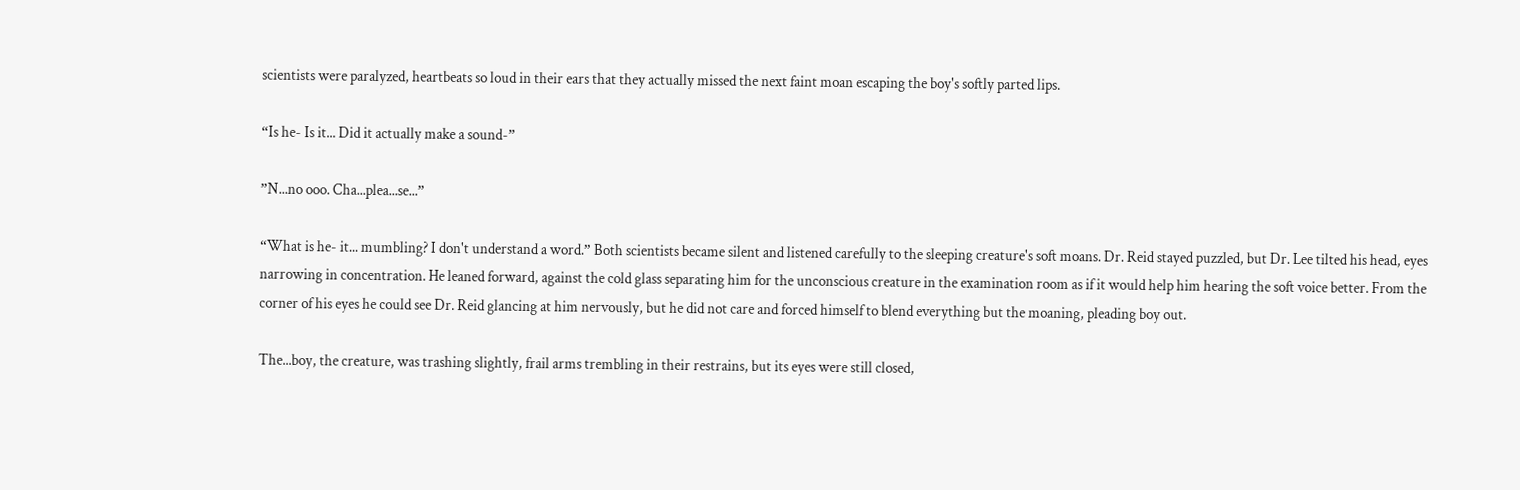scientists were paralyzed, heartbeats so loud in their ears that they actually missed the next faint moan escaping the boy's softly parted lips.

“Is he- Is it... Did it actually make a sound-”

”N...no ooo. Cha...plea...se...”

“What is he- it... mumbling? I don't understand a word.” Both scientists became silent and listened carefully to the sleeping creature's soft moans. Dr. Reid stayed puzzled, but Dr. Lee tilted his head, eyes narrowing in concentration. He leaned forward, against the cold glass separating him for the unconscious creature in the examination room as if it would help him hearing the soft voice better. From the corner of his eyes he could see Dr. Reid glancing at him nervously, but he did not care and forced himself to blend everything but the moaning, pleading boy out.

The...boy, the creature, was trashing slightly, frail arms trembling in their restrains, but its eyes were still closed,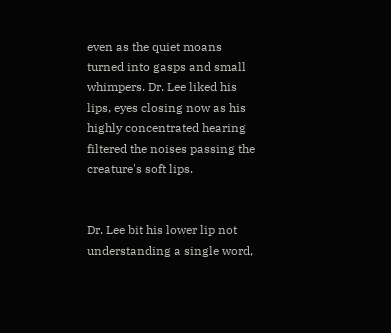even as the quiet moans turned into gasps and small whimpers. Dr. Lee liked his lips, eyes closing now as his highly concentrated hearing filtered the noises passing the creature's soft lips.


Dr. Lee bit his lower lip not understanding a single word,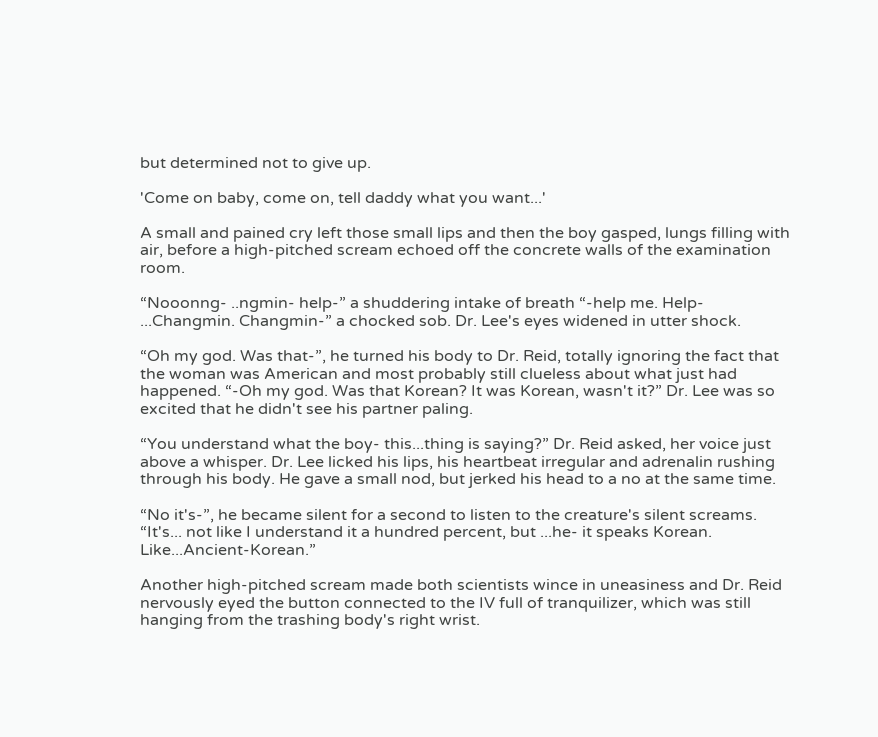but determined not to give up.

'Come on baby, come on, tell daddy what you want...'

A small and pained cry left those small lips and then the boy gasped, lungs filling with air, before a high-pitched scream echoed off the concrete walls of the examination room.

“Nooonng- ..ngmin- help-” a shuddering intake of breath “-help me. Help- ...Changmin. Changmin-” a chocked sob. Dr. Lee's eyes widened in utter shock.

“Oh my god. Was that-”, he turned his body to Dr. Reid, totally ignoring the fact that the woman was American and most probably still clueless about what just had happened. “-Oh my god. Was that Korean? It was Korean, wasn't it?” Dr. Lee was so excited that he didn't see his partner paling.

“You understand what the boy- this...thing is saying?” Dr. Reid asked, her voice just above a whisper. Dr. Lee licked his lips, his heartbeat irregular and adrenalin rushing through his body. He gave a small nod, but jerked his head to a no at the same time.

“No it's-”, he became silent for a second to listen to the creature's silent screams. “It's... not like I understand it a hundred percent, but ...he- it speaks Korean. Like...Ancient-Korean.”

Another high-pitched scream made both scientists wince in uneasiness and Dr. Reid nervously eyed the button connected to the IV full of tranquilizer, which was still hanging from the trashing body's right wrist.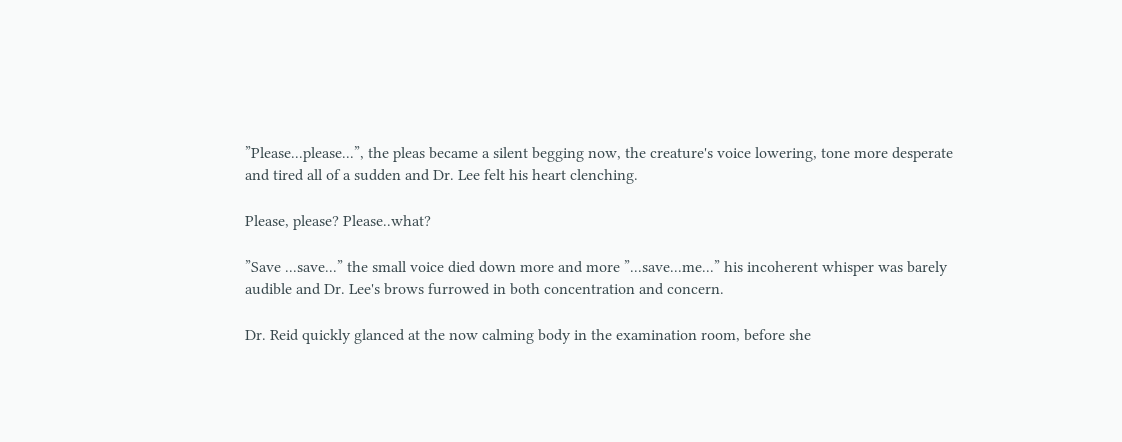”Please...please...”, the pleas became a silent begging now, the creature's voice lowering, tone more desperate and tired all of a sudden and Dr. Lee felt his heart clenching.

Please, please? Please..what?

”Save ...save...” the small voice died down more and more ”...save...me...” his incoherent whisper was barely audible and Dr. Lee's brows furrowed in both concentration and concern.

Dr. Reid quickly glanced at the now calming body in the examination room, before she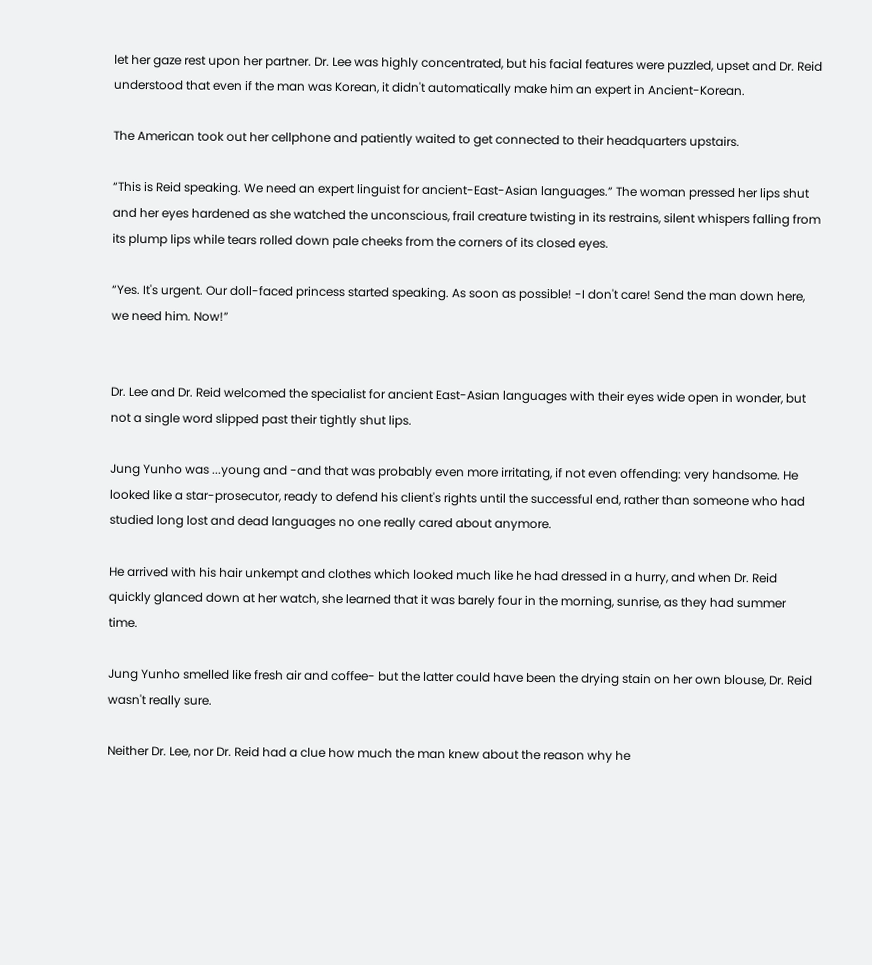let her gaze rest upon her partner. Dr. Lee was highly concentrated, but his facial features were puzzled, upset and Dr. Reid understood that even if the man was Korean, it didn't automatically make him an expert in Ancient-Korean.

The American took out her cellphone and patiently waited to get connected to their headquarters upstairs.

“This is Reid speaking. We need an expert linguist for ancient-East-Asian languages.” The woman pressed her lips shut and her eyes hardened as she watched the unconscious, frail creature twisting in its restrains, silent whispers falling from its plump lips while tears rolled down pale cheeks from the corners of its closed eyes.

“Yes. It's urgent. Our doll-faced princess started speaking. As soon as possible! -I don't care! Send the man down here, we need him. Now!”


Dr. Lee and Dr. Reid welcomed the specialist for ancient East-Asian languages with their eyes wide open in wonder, but not a single word slipped past their tightly shut lips.

Jung Yunho was ...young and -and that was probably even more irritating, if not even offending: very handsome. He looked like a star-prosecutor, ready to defend his client's rights until the successful end, rather than someone who had studied long lost and dead languages no one really cared about anymore.

He arrived with his hair unkempt and clothes which looked much like he had dressed in a hurry, and when Dr. Reid quickly glanced down at her watch, she learned that it was barely four in the morning, sunrise, as they had summer time.

Jung Yunho smelled like fresh air and coffee- but the latter could have been the drying stain on her own blouse, Dr. Reid wasn't really sure.

Neither Dr. Lee, nor Dr. Reid had a clue how much the man knew about the reason why he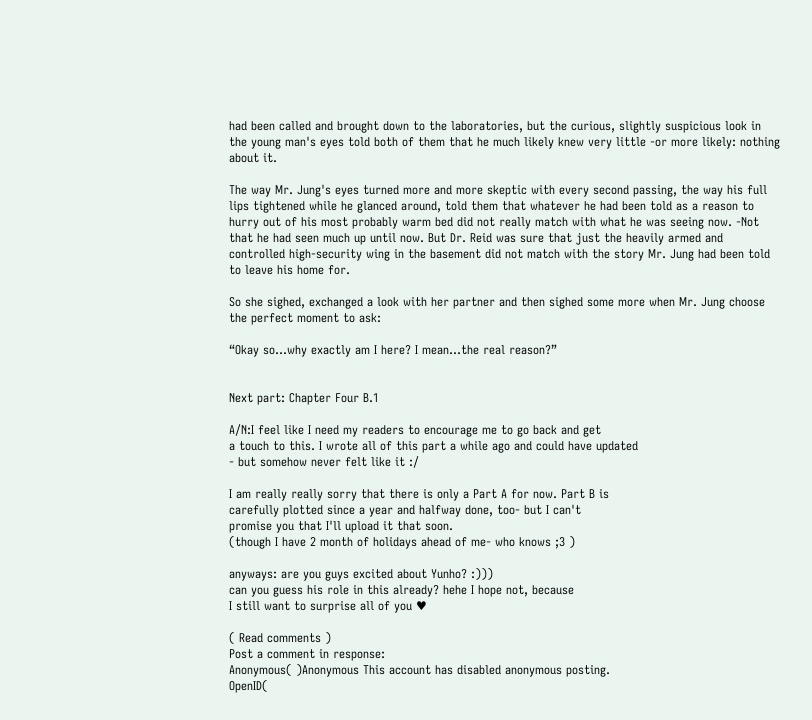had been called and brought down to the laboratories, but the curious, slightly suspicious look in the young man's eyes told both of them that he much likely knew very little -or more likely: nothing about it.

The way Mr. Jung's eyes turned more and more skeptic with every second passing, the way his full lips tightened while he glanced around, told them that whatever he had been told as a reason to hurry out of his most probably warm bed did not really match with what he was seeing now. -Not that he had seen much up until now. But Dr. Reid was sure that just the heavily armed and controlled high-security wing in the basement did not match with the story Mr. Jung had been told to leave his home for.

So she sighed, exchanged a look with her partner and then sighed some more when Mr. Jung choose the perfect moment to ask:

“Okay so...why exactly am I here? I mean...the real reason?”


Next part: Chapter Four B.1

A/N:I feel like I need my readers to encourage me to go back and get
a touch to this. I wrote all of this part a while ago and could have updated
- but somehow never felt like it :/

I am really really sorry that there is only a Part A for now. Part B is
carefully plotted since a year and halfway done, too- but I can't
promise you that I'll upload it that soon.
(though I have 2 month of holidays ahead of me- who knows ;3 )

anyways: are you guys excited about Yunho? :)))
can you guess his role in this already? hehe I hope not, because
I still want to surprise all of you ♥

( Read comments )
Post a comment in response:
Anonymous( )Anonymous This account has disabled anonymous posting.
OpenID(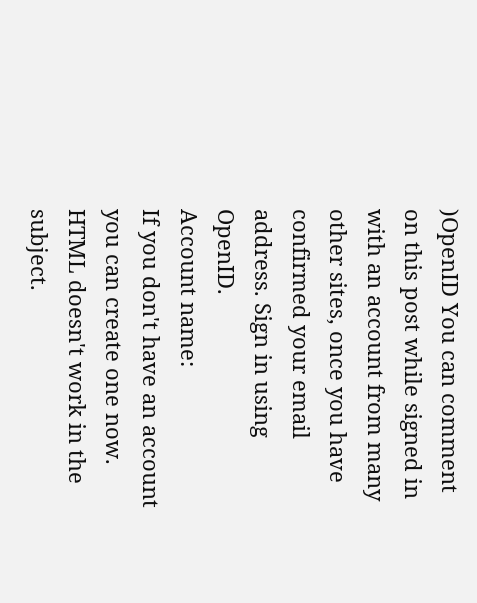)OpenID You can comment on this post while signed in with an account from many other sites, once you have confirmed your email address. Sign in using OpenID.
Account name:
If you don't have an account you can create one now.
HTML doesn't work in the subject.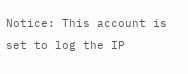Notice: This account is set to log the IP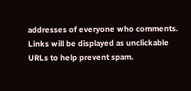addresses of everyone who comments.
Links will be displayed as unclickable URLs to help prevent spam.